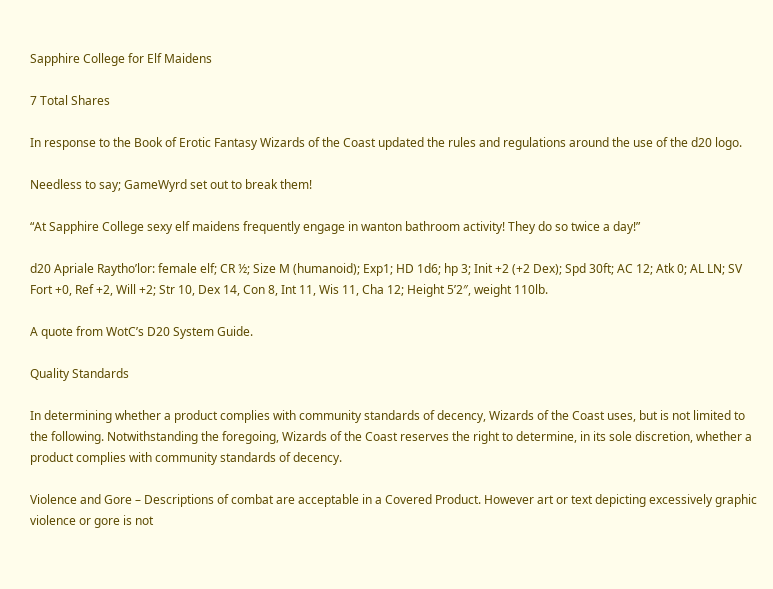Sapphire College for Elf Maidens

7 Total Shares

In response to the Book of Erotic Fantasy Wizards of the Coast updated the rules and regulations around the use of the d20 logo.

Needless to say; GameWyrd set out to break them!

“At Sapphire College sexy elf maidens frequently engage in wanton bathroom activity! They do so twice a day!”

d20 Apriale Raytho’lor: female elf; CR ½; Size M (humanoid); Exp1; HD 1d6; hp 3; Init +2 (+2 Dex); Spd 30ft; AC 12; Atk 0; AL LN; SV Fort +0, Ref +2, Will +2; Str 10, Dex 14, Con 8, Int 11, Wis 11, Cha 12; Height 5’2″, weight 110lb.

A quote from WotC’s D20 System Guide.

Quality Standards

In determining whether a product complies with community standards of decency, Wizards of the Coast uses, but is not limited to the following. Notwithstanding the foregoing, Wizards of the Coast reserves the right to determine, in its sole discretion, whether a product complies with community standards of decency.

Violence and Gore – Descriptions of combat are acceptable in a Covered Product. However art or text depicting excessively graphic violence or gore is not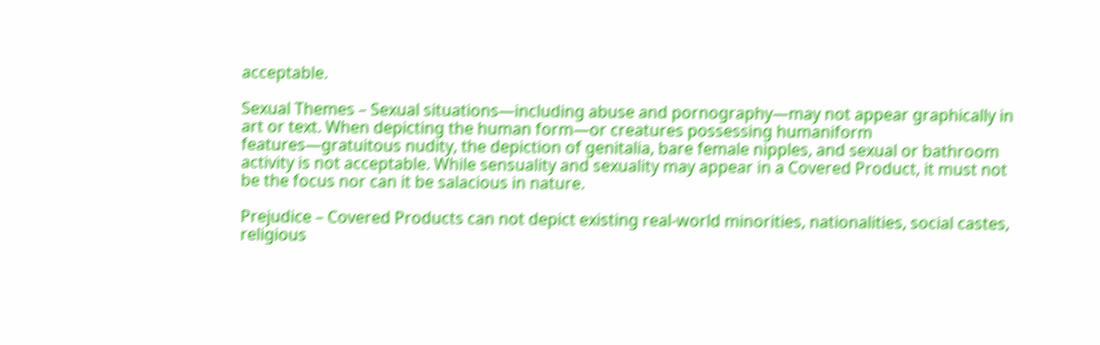acceptable.

Sexual Themes – Sexual situations—including abuse and pornography—may not appear graphically in art or text. When depicting the human form—or creatures possessing humaniform features—gratuitous nudity, the depiction of genitalia, bare female nipples, and sexual or bathroom activity is not acceptable. While sensuality and sexuality may appear in a Covered Product, it must not be the focus nor can it be salacious in nature.

Prejudice – Covered Products can not depict existing real-world minorities, nationalities, social castes, religious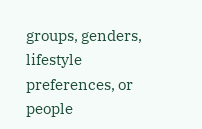groups, genders, lifestyle preferences, or people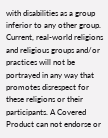with disabilities as a group inferior to any other group. Current, real-world religions and religious groups and/or practices will not be portrayed in any way that promotes disrespect for these religions or their participants. A Covered Product can not endorse or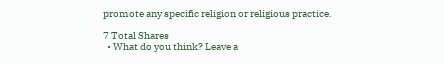promote any specific religion or religious practice.

7 Total Shares
  • What do you think? Leave a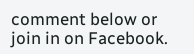comment below or join in on Facebook.